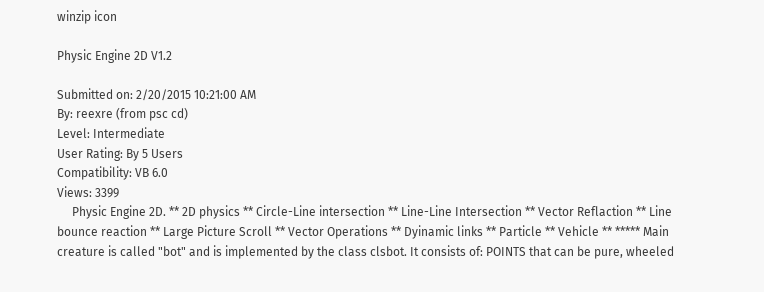winzip icon

Physic Engine 2D V1.2

Submitted on: 2/20/2015 10:21:00 AM
By: reexre (from psc cd)
Level: Intermediate
User Rating: By 5 Users
Compatibility: VB 6.0
Views: 3399
     Physic Engine 2D. ** 2D physics ** Circle-Line intersection ** Line-Line Intersection ** Vector Reflaction ** Line bounce reaction ** Large Picture Scroll ** Vector Operations ** Dyinamic links ** Particle ** Vehicle ** ***** Main creature is called "bot" and is implemented by the class clsbot. It consists of: POINTS that can be pure, wheeled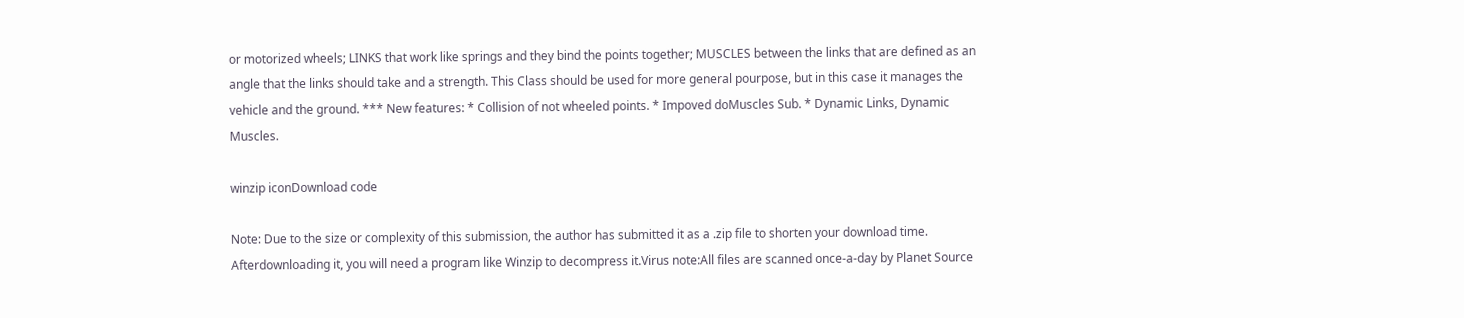or motorized wheels; LINKS that work like springs and they bind the points together; MUSCLES between the links that are defined as an angle that the links should take and a strength. This Class should be used for more general pourpose, but in this case it manages the vehicle and the ground. *** New features: * Collision of not wheeled points. * Impoved doMuscles Sub. * Dynamic Links, Dynamic Muscles.

winzip iconDownload code

Note: Due to the size or complexity of this submission, the author has submitted it as a .zip file to shorten your download time. Afterdownloading it, you will need a program like Winzip to decompress it.Virus note:All files are scanned once-a-day by Planet Source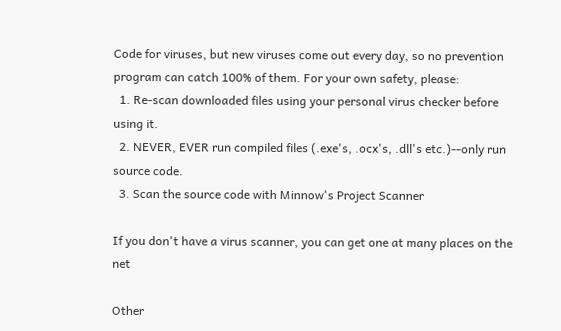Code for viruses, but new viruses come out every day, so no prevention program can catch 100% of them. For your own safety, please:
  1. Re-scan downloaded files using your personal virus checker before using it.
  2. NEVER, EVER run compiled files (.exe's, .ocx's, .dll's etc.)--only run source code.
  3. Scan the source code with Minnow's Project Scanner

If you don't have a virus scanner, you can get one at many places on the net

Other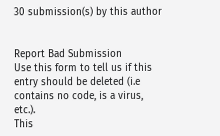30 submission(s) by this author


Report Bad Submission
Use this form to tell us if this entry should be deleted (i.e contains no code, is a virus, etc.).
This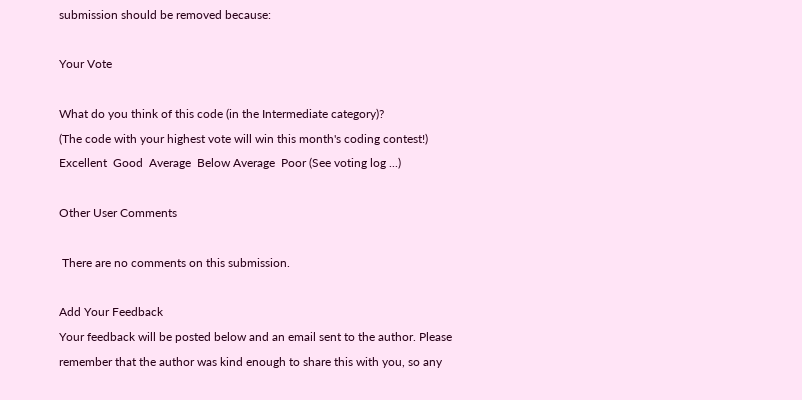submission should be removed because:

Your Vote

What do you think of this code (in the Intermediate category)?
(The code with your highest vote will win this month's coding contest!)
Excellent  Good  Average  Below Average  Poor (See voting log ...)

Other User Comments

 There are no comments on this submission.

Add Your Feedback
Your feedback will be posted below and an email sent to the author. Please remember that the author was kind enough to share this with you, so any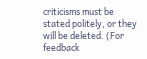criticisms must be stated politely, or they will be deleted. (For feedback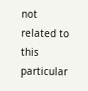not related to this particular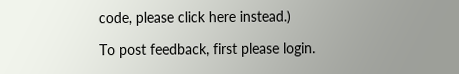code, please click here instead.)

To post feedback, first please login.